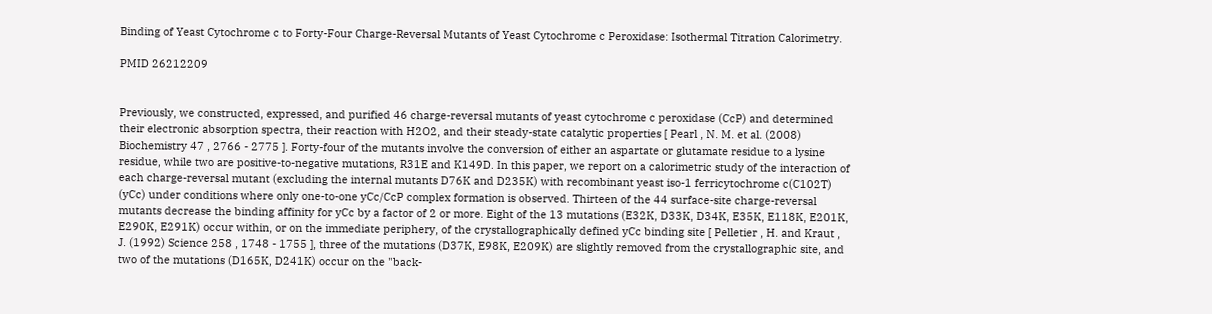Binding of Yeast Cytochrome c to Forty-Four Charge-Reversal Mutants of Yeast Cytochrome c Peroxidase: Isothermal Titration Calorimetry.

PMID 26212209


Previously, we constructed, expressed, and purified 46 charge-reversal mutants of yeast cytochrome c peroxidase (CcP) and determined their electronic absorption spectra, their reaction with H2O2, and their steady-state catalytic properties [ Pearl , N. M. et al. (2008) Biochemistry 47 , 2766 - 2775 ]. Forty-four of the mutants involve the conversion of either an aspartate or glutamate residue to a lysine residue, while two are positive-to-negative mutations, R31E and K149D. In this paper, we report on a calorimetric study of the interaction of each charge-reversal mutant (excluding the internal mutants D76K and D235K) with recombinant yeast iso-1 ferricytochrome c(C102T) (yCc) under conditions where only one-to-one yCc/CcP complex formation is observed. Thirteen of the 44 surface-site charge-reversal mutants decrease the binding affinity for yCc by a factor of 2 or more. Eight of the 13 mutations (E32K, D33K, D34K, E35K, E118K, E201K, E290K, E291K) occur within, or on the immediate periphery, of the crystallographically defined yCc binding site [ Pelletier , H. and Kraut , J. (1992) Science 258 , 1748 - 1755 ], three of the mutations (D37K, E98K, E209K) are slightly removed from the crystallographic site, and two of the mutations (D165K, D241K) occur on the "back-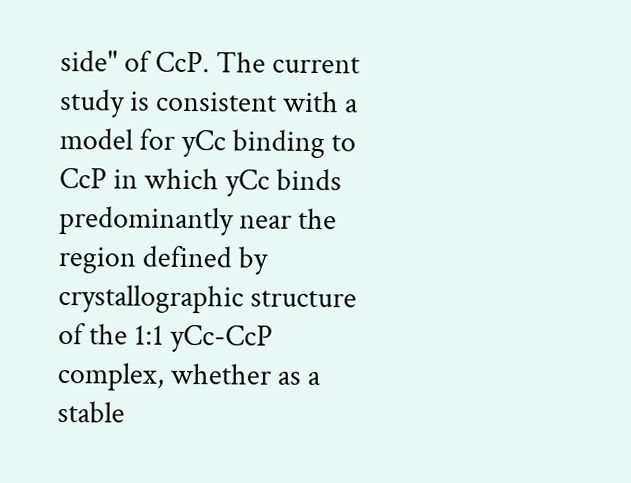side" of CcP. The current study is consistent with a model for yCc binding to CcP in which yCc binds predominantly near the region defined by crystallographic structure of the 1:1 yCc-CcP complex, whether as a stable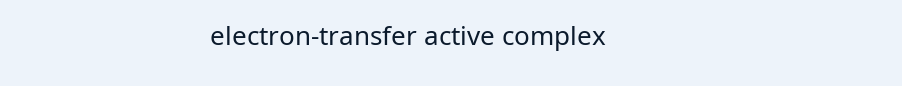electron-transfer active complex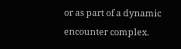or as part of a dynamic encounter complex.